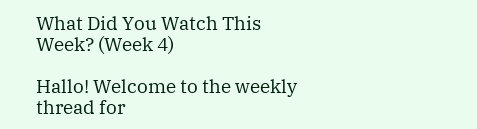What Did You Watch This Week? (Week 4)

Hallo! Welcome to the weekly thread for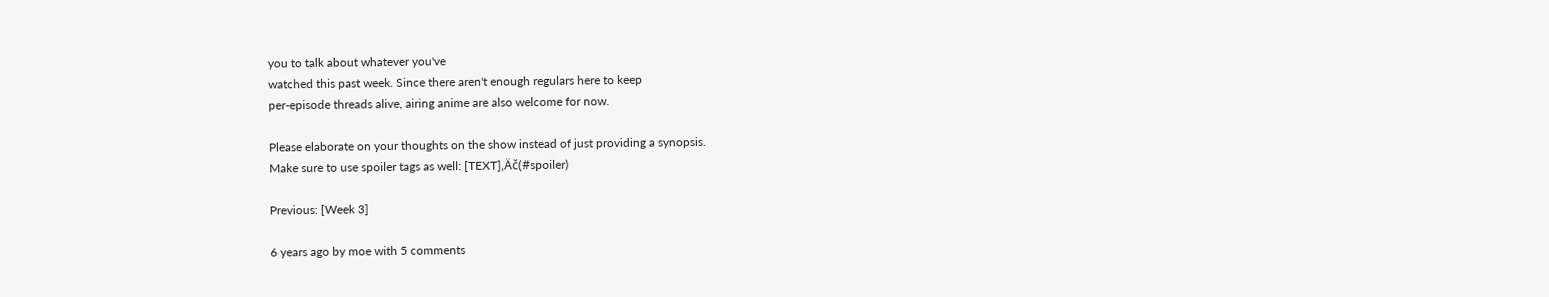you to talk about whatever you've
watched this past week. Since there aren't enough regulars here to keep
per-episode threads alive, airing anime are also welcome for now.

Please elaborate on your thoughts on the show instead of just providing a synopsis.
Make sure to use spoiler tags as well: [TEXT]‚Äč(#spoiler)

Previous: [Week 3]

6 years ago by moe with 5 comments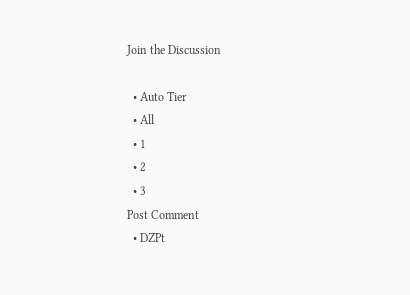Join the Discussion

  • Auto Tier
  • All
  • 1
  • 2
  • 3
Post Comment
  • DZPt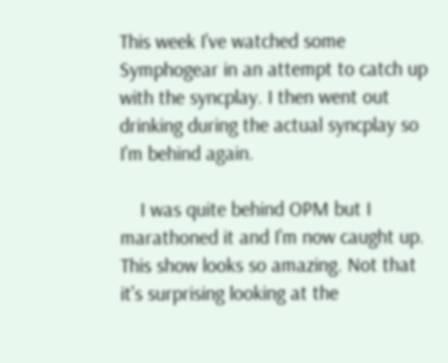This week I've watched some Symphogear in an attempt to catch up with the syncplay. I then went out drinking during the actual syncplay so I'm behind again.

    I was quite behind OPM but I marathoned it and I'm now caught up. This show looks so amazing. Not that it's surprising looking at the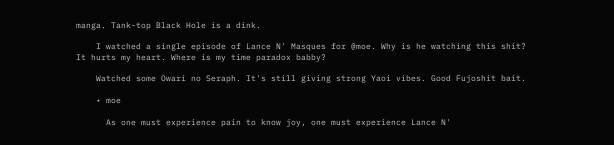manga. Tank-top Black Hole is a dink.

    I watched a single episode of Lance N' Masques for @moe. Why is he watching this shit? It hurts my heart. Where is my time paradox babby?

    Watched some Owari no Seraph. It's still giving strong Yaoi vibes. Good Fujoshit bait.

    • moe

      As one must experience pain to know joy, one must experience Lance N'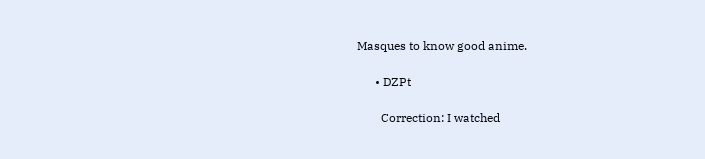Masques to know good anime.

      • DZPt

        Correction: I watched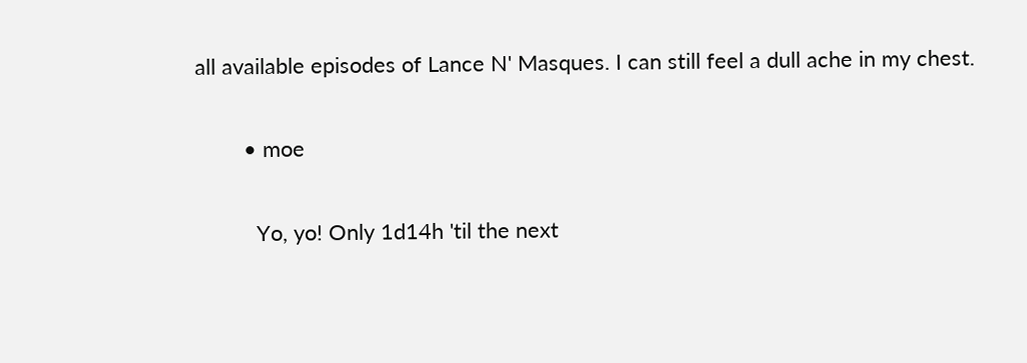all available episodes of Lance N' Masques. I can still feel a dull ache in my chest.

        • moe

          Yo, yo! Only 1d14h 'til the next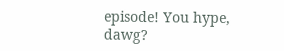episode! You hype, dawg?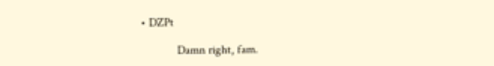• DZPt

            Damn right, fam.